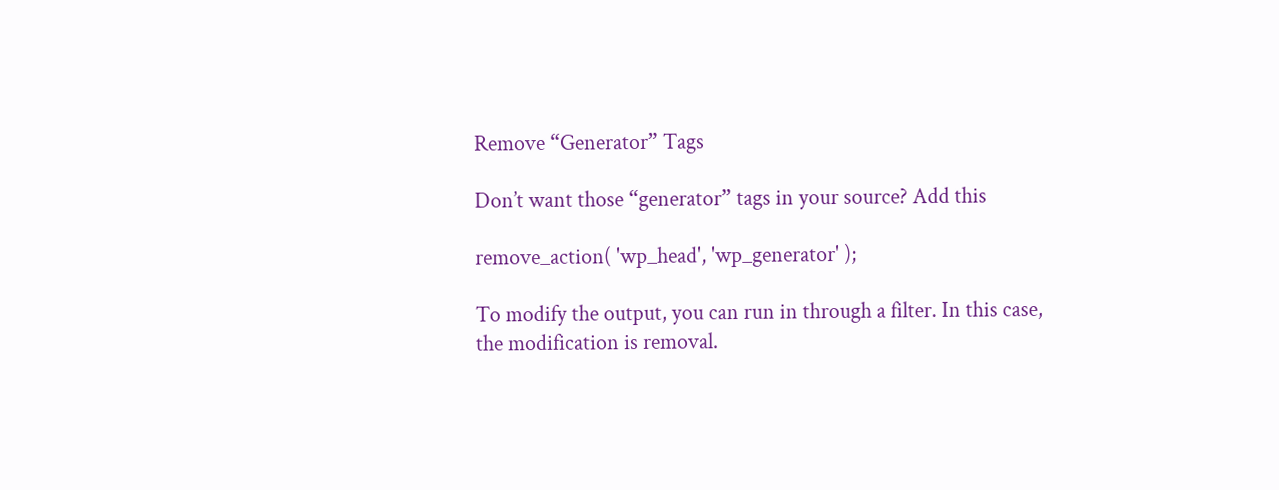Remove “Generator” Tags

Don’t want those “generator” tags in your source? Add this

remove_action( 'wp_head', 'wp_generator' );

To modify the output, you can run in through a filter. In this case, the modification is removal.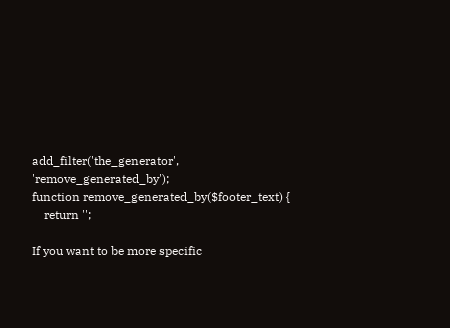add_filter('the_generator', 'remove_generated_by');
function remove_generated_by($footer_text) {
    return '';

If you want to be more specific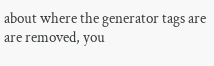about where the generator tags are are removed, you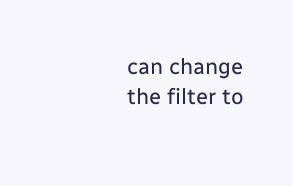can change the filter to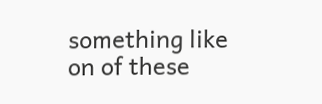something like on of these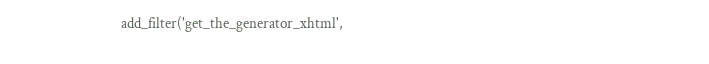add_filter('get_the_generator_xhtml',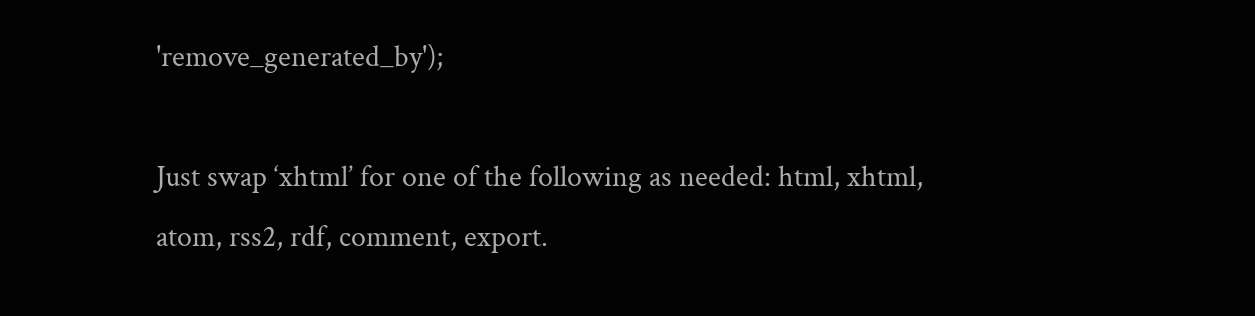'remove_generated_by');

Just swap ‘xhtml’ for one of the following as needed: html, xhtml, atom, rss2, rdf, comment, export.